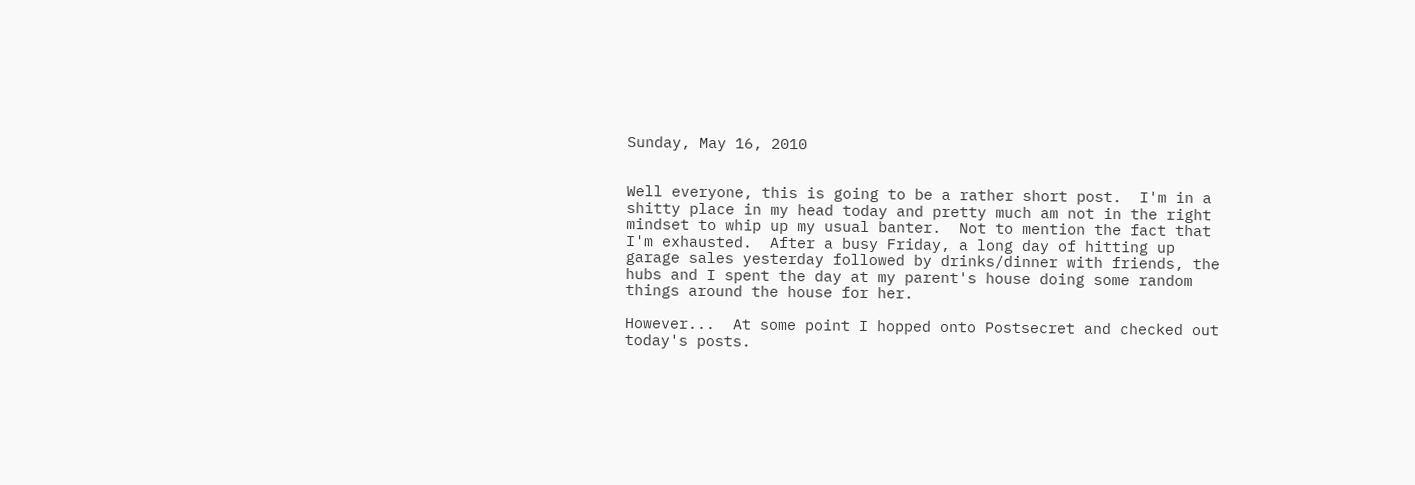Sunday, May 16, 2010


Well everyone, this is going to be a rather short post.  I'm in a shitty place in my head today and pretty much am not in the right mindset to whip up my usual banter.  Not to mention the fact that I'm exhausted.  After a busy Friday, a long day of hitting up garage sales yesterday followed by drinks/dinner with friends, the hubs and I spent the day at my parent's house doing some random things around the house for her.

However...  At some point I hopped onto Postsecret and checked out today's posts.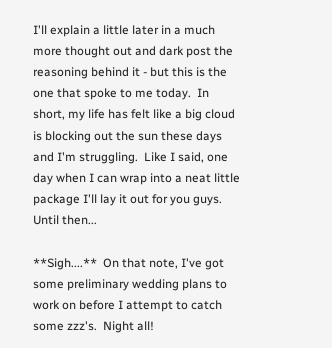I'll explain a little later in a much more thought out and dark post the reasoning behind it - but this is the one that spoke to me today.  In short, my life has felt like a big cloud is blocking out the sun these days and I'm struggling.  Like I said, one day when I can wrap into a neat little package I'll lay it out for you guys.  Until then...

**Sigh....**  On that note, I've got some preliminary wedding plans to work on before I attempt to catch some zzz's.  Night all!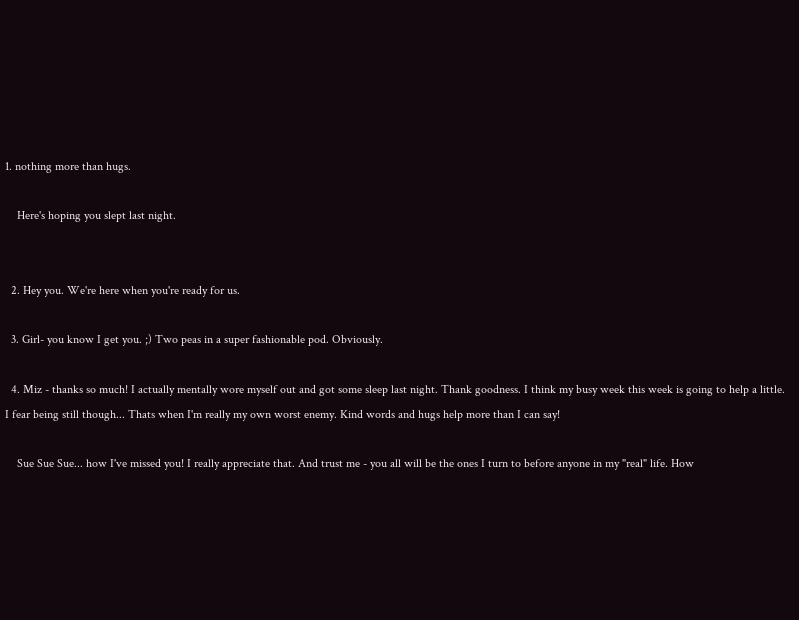1. nothing more than hugs.

    Here's hoping you slept last night.


  2. Hey you. We're here when you're ready for us.

  3. Girl- you know I get you. ;) Two peas in a super fashionable pod. Obviously.

  4. Miz - thanks so much! I actually mentally wore myself out and got some sleep last night. Thank goodness. I think my busy week this week is going to help a little. I fear being still though... Thats when I'm really my own worst enemy. Kind words and hugs help more than I can say!

    Sue Sue Sue... how I've missed you! I really appreciate that. And trust me - you all will be the ones I turn to before anyone in my "real" life. How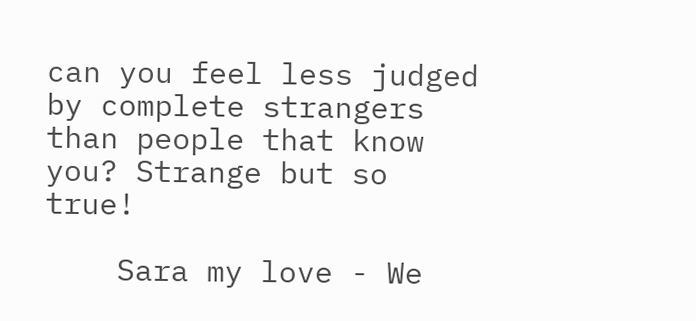can you feel less judged by complete strangers than people that know you? Strange but so true!

    Sara my love - We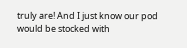truly are! And I just know our pod would be stocked with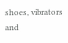shoes, vibrators and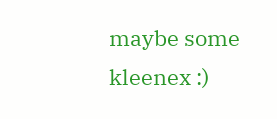maybe some kleenex :)